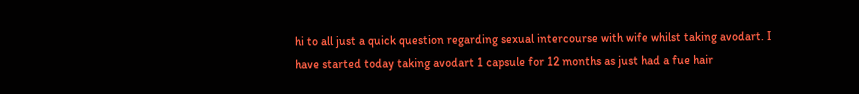hi to all just a quick question regarding sexual intercourse with wife whilst taking avodart. I have started today taking avodart 1 capsule for 12 months as just had a fue hair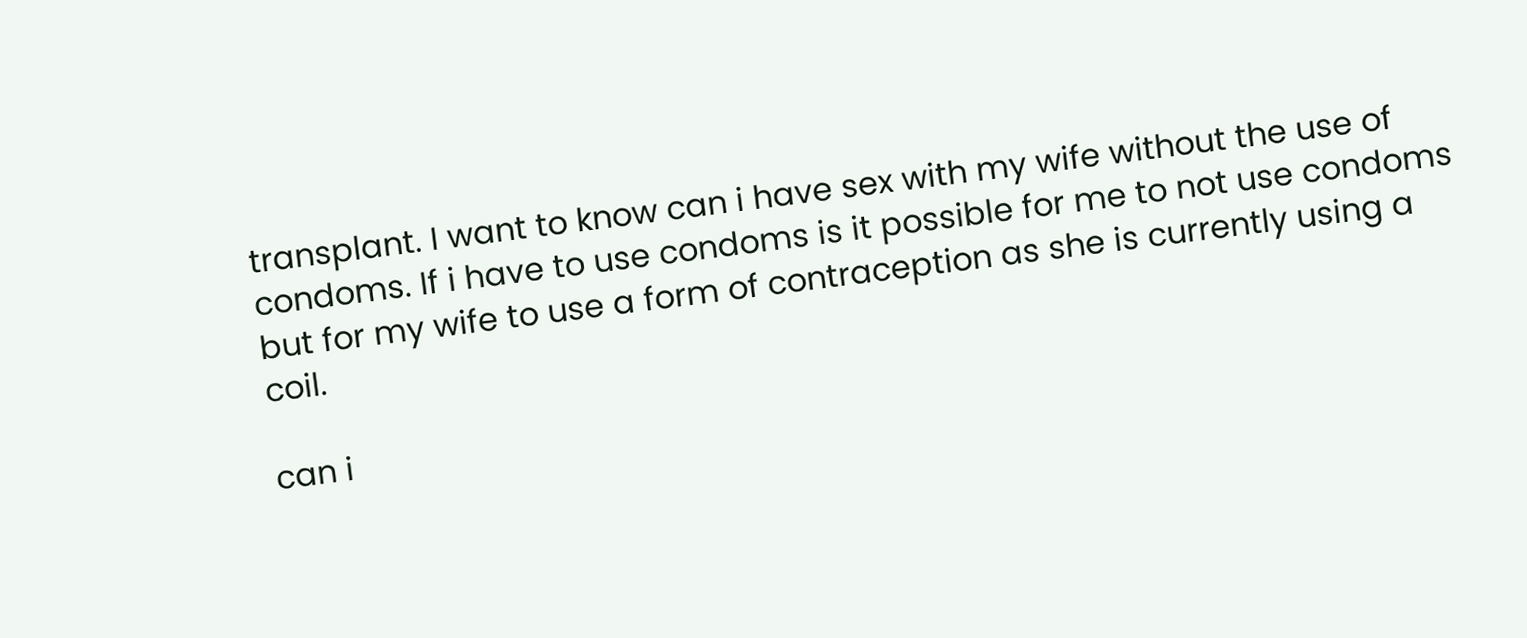transplant. I want to know can i have sex with my wife without the use of condoms. If i have to use condoms is it possible for me to not use condoms but for my wife to use a form of contraception as she is currently using a coil.

can i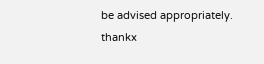be advised appropriately. thankx